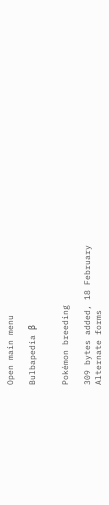Open main menu

Bulbapedia β


Pokémon breeding

309 bytes added, 18 February
Alternate forms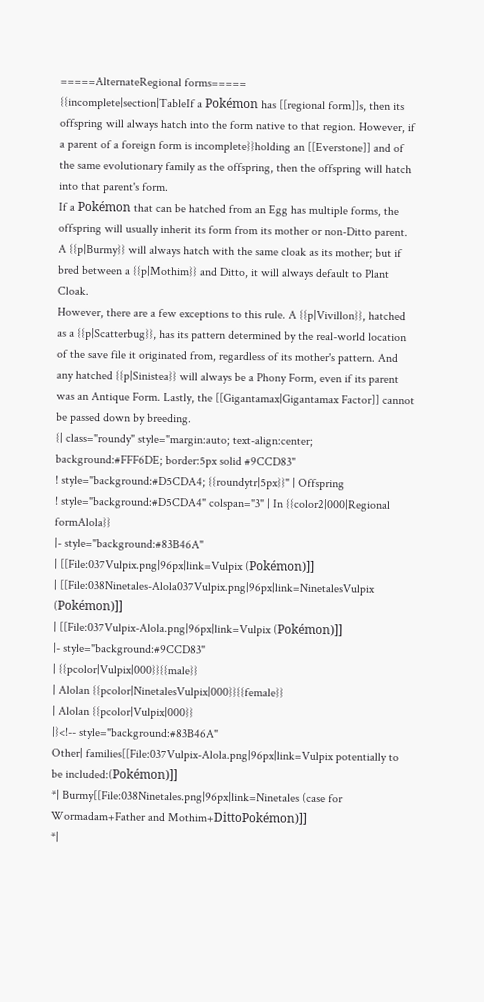=====AlternateRegional forms=====
{{incomplete|section|TableIf a Pokémon has [[regional form]]s, then its offspring will always hatch into the form native to that region. However, if a parent of a foreign form is incomplete}}holding an [[Everstone]] and of the same evolutionary family as the offspring, then the offspring will hatch into that parent's form.
If a Pokémon that can be hatched from an Egg has multiple forms, the offspring will usually inherit its form from its mother or non-Ditto parent. A {{p|Burmy}} will always hatch with the same cloak as its mother; but if bred between a {{p|Mothim}} and Ditto, it will always default to Plant Cloak.
However, there are a few exceptions to this rule. A {{p|Vivillon}}, hatched as a {{p|Scatterbug}}, has its pattern determined by the real-world location of the save file it originated from, regardless of its mother's pattern. And any hatched {{p|Sinistea}} will always be a Phony Form, even if its parent was an Antique Form. Lastly, the [[Gigantamax|Gigantamax Factor]] cannot be passed down by breeding.
{| class="roundy" style="margin:auto; text-align:center; background:#FFF6DE; border:5px solid #9CCD83"
! style="background:#D5CDA4; {{roundytr|5px}}" | Offspring
! style="background:#D5CDA4" colspan="3" | In {{color2|000|Regional formAlola}}
|- style="background:#83B46A"
| [[File:037Vulpix.png|96px|link=Vulpix (Pokémon)]]
| [[File:038Ninetales-Alola037Vulpix.png|96px|link=NinetalesVulpix (Pokémon)]]
| [[File:037Vulpix-Alola.png|96px|link=Vulpix (Pokémon)]]
|- style="background:#9CCD83"
| {{pcolor|Vulpix|000}}{{male}}
| Alolan {{pcolor|NinetalesVulpix|000}}{{female}}
| Alolan {{pcolor|Vulpix|000}}
|}<!-- style="background:#83B46A"
Other| families[[File:037Vulpix-Alola.png|96px|link=Vulpix potentially to be included:(Pokémon)]]
*| Burmy[[File:038Ninetales.png|96px|link=Ninetales (case for Wormadam+Father and Mothim+DittoPokémon)]]
*|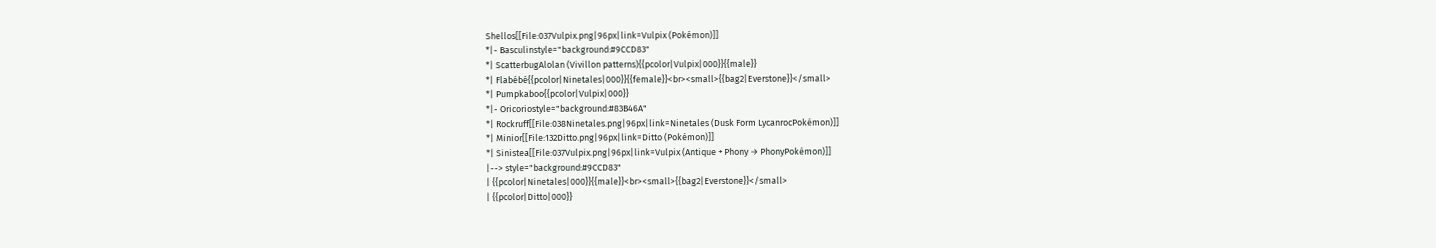Shellos[[File:037Vulpix.png|96px|link=Vulpix (Pokémon)]]
*|- Basculinstyle="background:#9CCD83"
*| ScatterbugAlolan (Vivillon patterns){{pcolor|Vulpix|000}}{{male}}
*| Flabébé{{pcolor|Ninetales|000}}{{female}}<br><small>{{bag2|Everstone}}</small>
*| Pumpkaboo{{pcolor|Vulpix|000}}
*|- Oricoriostyle="background:#83B46A"
*| Rockruff[[File:038Ninetales.png|96px|link=Ninetales (Dusk Form LycanrocPokémon)]]
*| Minior[[File:132Ditto.png|96px|link=Ditto (Pokémon)]]
*| Sinistea[[File:037Vulpix.png|96px|link=Vulpix (Antique + Phony → PhonyPokémon)]]
|--> style="background:#9CCD83"
| {{pcolor|Ninetales|000}}{{male}}<br><small>{{bag2|Everstone}}</small>
| {{pcolor|Ditto|000}}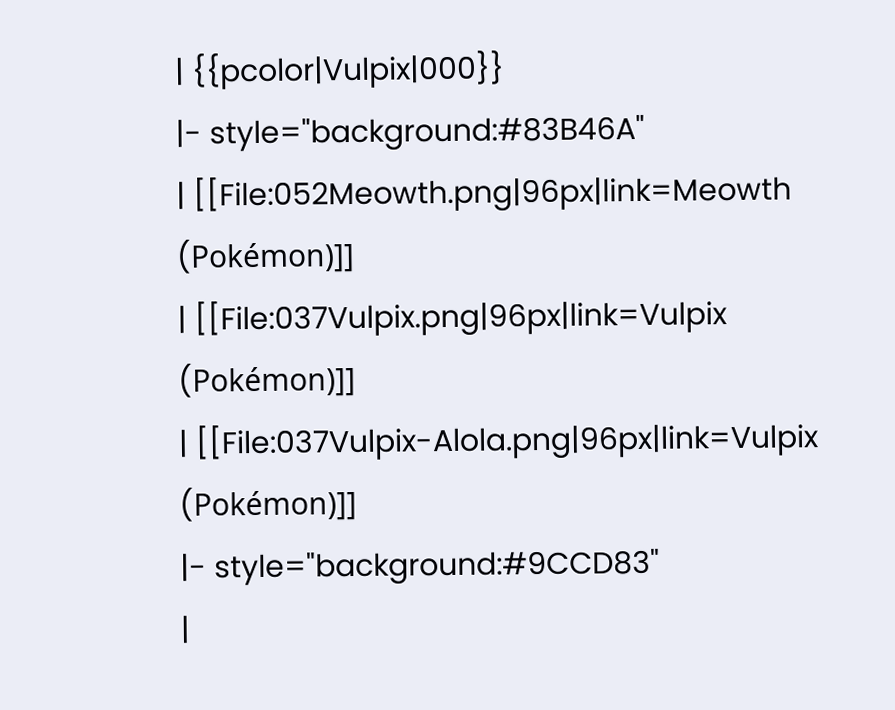| {{pcolor|Vulpix|000}}
|- style="background:#83B46A"
| [[File:052Meowth.png|96px|link=Meowth (Pokémon)]]
| [[File:037Vulpix.png|96px|link=Vulpix (Pokémon)]]
| [[File:037Vulpix-Alola.png|96px|link=Vulpix (Pokémon)]]
|- style="background:#9CCD83"
|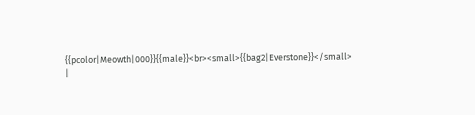{{pcolor|Meowth|000}}{{male}}<br><small>{{bag2|Everstone}}</small>
|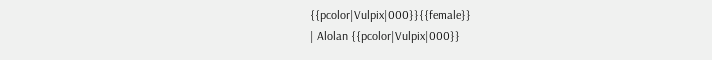{{pcolor|Vulpix|000}}{{female}}
| Alolan {{pcolor|Vulpix|000}}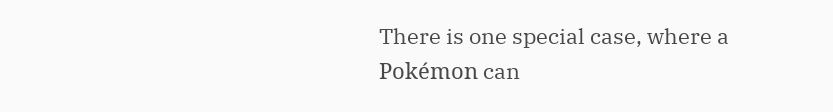There is one special case, where a Pokémon can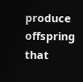produce offspring that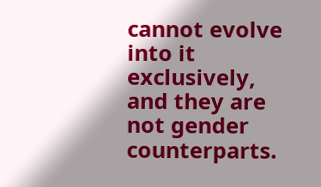cannot evolve into it exclusively, and they are not gender counterparts.